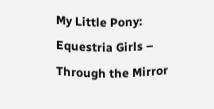My Little Pony: Equestria Girls – Through the Mirror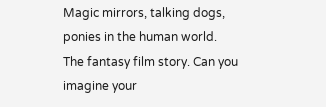Magic mirrors, talking dogs, ponies in the human world. The fantasy film story. Can you imagine your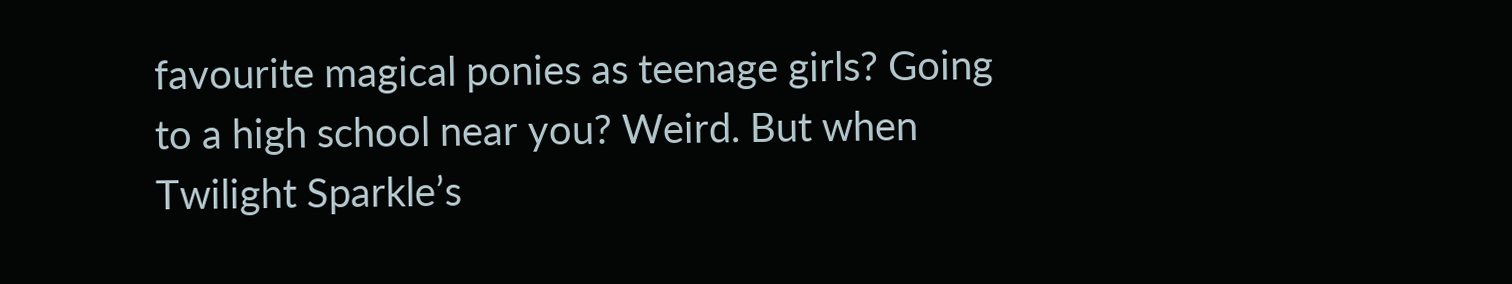favourite magical ponies as teenage girls? Going to a high school near you? Weird. But when Twilight Sparkle’s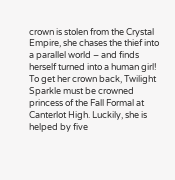crown is stolen from the Crystal Empire, she chases the thief into a parallel world – and finds herself turned into a human girl! To get her crown back, Twilight Sparkle must be crowned princess of the Fall Formal at Canterlot High. Luckily, she is helped by five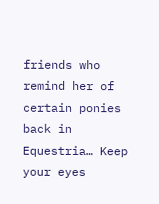friends who remind her of certain ponies back in Equestria… Keep your eyes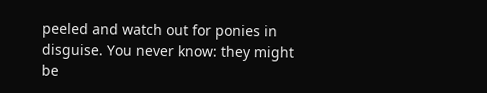peeled and watch out for ponies in disguise. You never know: they might be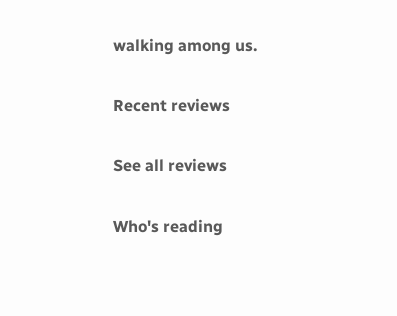walking among us.

Recent reviews

See all reviews

Who's reading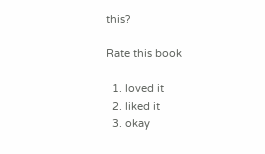this?

Rate this book

  1. loved it
  2. liked it
  3. okay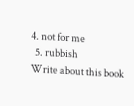4. not for me
  5. rubbish
Write about this book